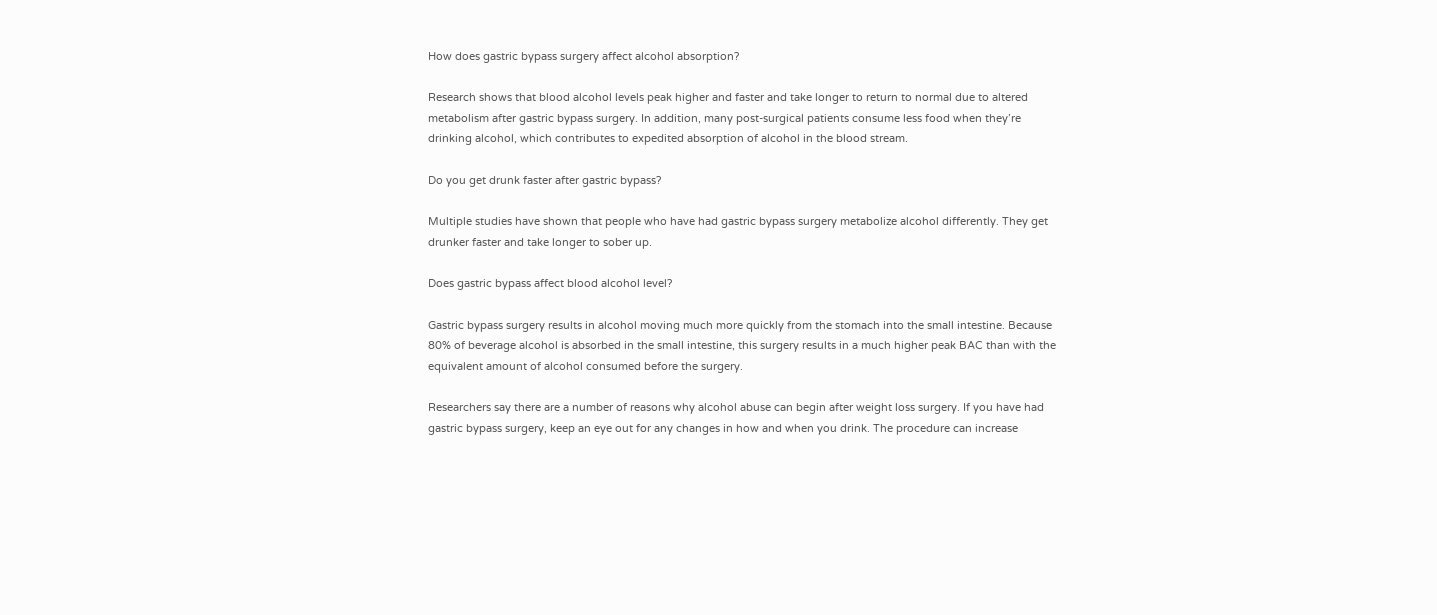How does gastric bypass surgery affect alcohol absorption?

Research shows that blood alcohol levels peak higher and faster and take longer to return to normal due to altered metabolism after gastric bypass surgery. In addition, many post-surgical patients consume less food when they’re drinking alcohol, which contributes to expedited absorption of alcohol in the blood stream.

Do you get drunk faster after gastric bypass?

Multiple studies have shown that people who have had gastric bypass surgery metabolize alcohol differently. They get drunker faster and take longer to sober up.

Does gastric bypass affect blood alcohol level?

Gastric bypass surgery results in alcohol moving much more quickly from the stomach into the small intestine. Because 80% of beverage alcohol is absorbed in the small intestine, this surgery results in a much higher peak BAC than with the equivalent amount of alcohol consumed before the surgery.

Researchers say there are a number of reasons why alcohol abuse can begin after weight loss surgery. If you have had gastric bypass surgery, keep an eye out for any changes in how and when you drink. The procedure can increase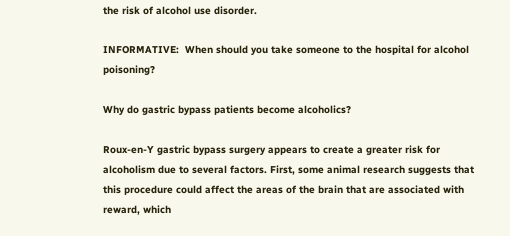the risk of alcohol use disorder.

INFORMATIVE:  When should you take someone to the hospital for alcohol poisoning?

Why do gastric bypass patients become alcoholics?

Roux-en-Y gastric bypass surgery appears to create a greater risk for alcoholism due to several factors. First, some animal research suggests that this procedure could affect the areas of the brain that are associated with reward, which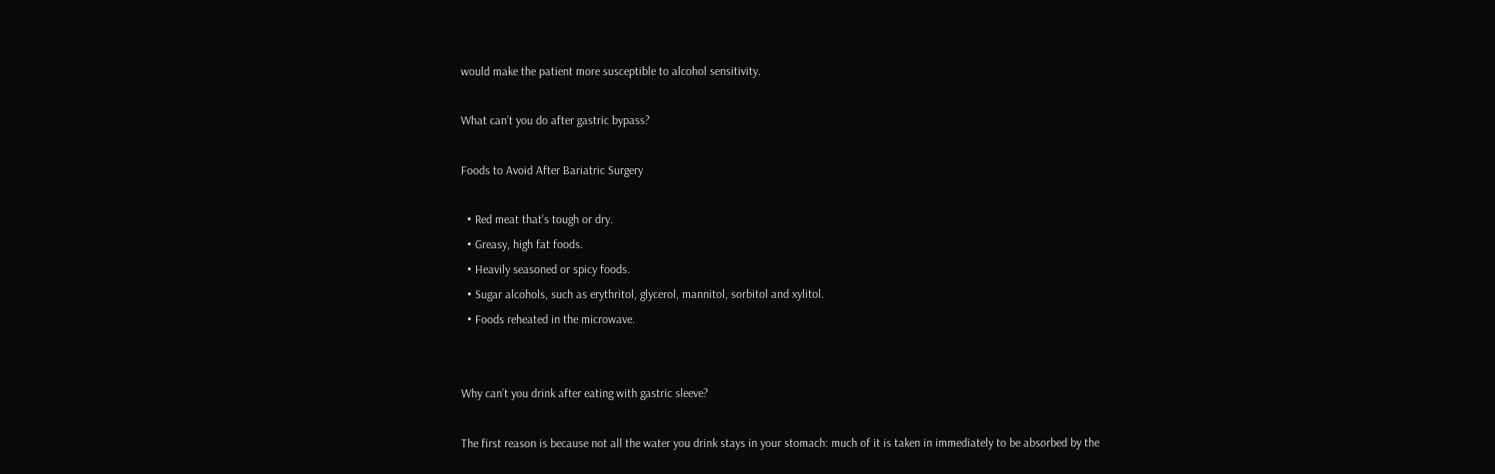would make the patient more susceptible to alcohol sensitivity.

What can’t you do after gastric bypass?

Foods to Avoid After Bariatric Surgery

  • Red meat that’s tough or dry.
  • Greasy, high fat foods.
  • Heavily seasoned or spicy foods.
  • Sugar alcohols, such as erythritol, glycerol, mannitol, sorbitol and xylitol.
  • Foods reheated in the microwave.


Why can’t you drink after eating with gastric sleeve?

The first reason is because not all the water you drink stays in your stomach: much of it is taken in immediately to be absorbed by the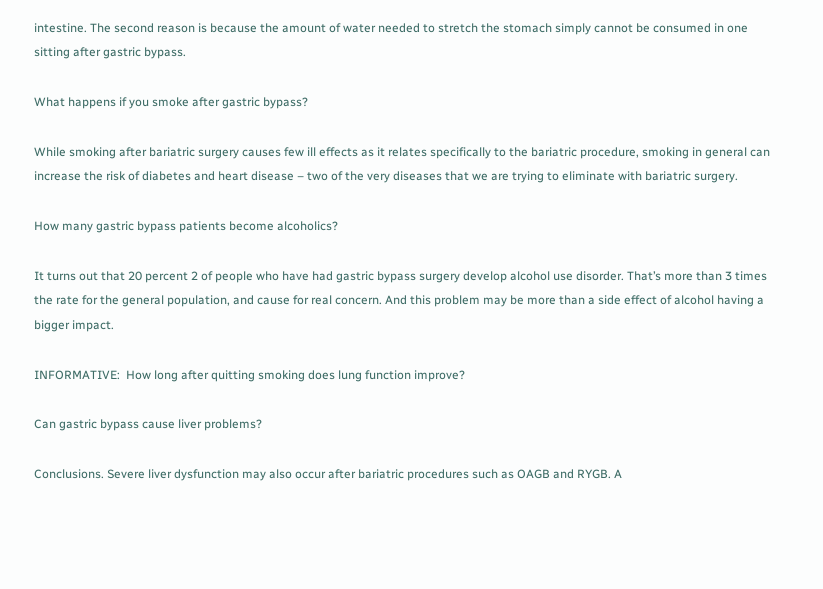intestine. The second reason is because the amount of water needed to stretch the stomach simply cannot be consumed in one sitting after gastric bypass.

What happens if you smoke after gastric bypass?

While smoking after bariatric surgery causes few ill effects as it relates specifically to the bariatric procedure, smoking in general can increase the risk of diabetes and heart disease – two of the very diseases that we are trying to eliminate with bariatric surgery.

How many gastric bypass patients become alcoholics?

It turns out that 20 percent 2 of people who have had gastric bypass surgery develop alcohol use disorder. That’s more than 3 times the rate for the general population, and cause for real concern. And this problem may be more than a side effect of alcohol having a bigger impact.

INFORMATIVE:  How long after quitting smoking does lung function improve?

Can gastric bypass cause liver problems?

Conclusions. Severe liver dysfunction may also occur after bariatric procedures such as OAGB and RYGB. A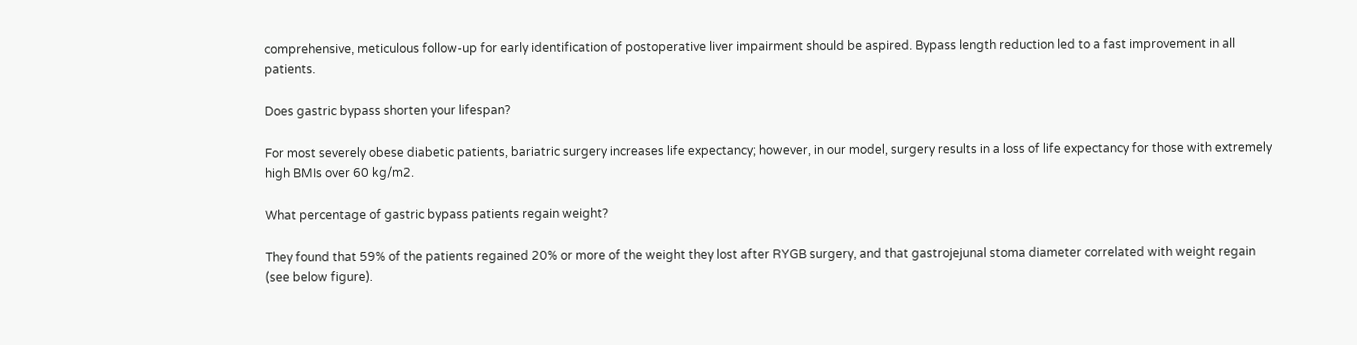comprehensive, meticulous follow-up for early identification of postoperative liver impairment should be aspired. Bypass length reduction led to a fast improvement in all patients.

Does gastric bypass shorten your lifespan?

For most severely obese diabetic patients, bariatric surgery increases life expectancy; however, in our model, surgery results in a loss of life expectancy for those with extremely high BMIs over 60 kg/m2.

What percentage of gastric bypass patients regain weight?

They found that 59% of the patients regained 20% or more of the weight they lost after RYGB surgery, and that gastrojejunal stoma diameter correlated with weight regain (see below figure).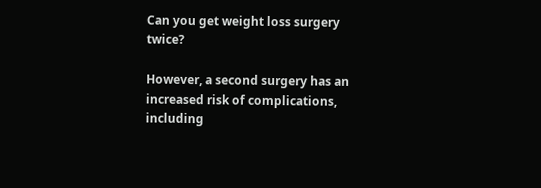Can you get weight loss surgery twice?

However, a second surgery has an increased risk of complications, including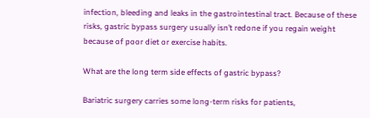infection, bleeding and leaks in the gastrointestinal tract. Because of these risks, gastric bypass surgery usually isn’t redone if you regain weight because of poor diet or exercise habits.

What are the long term side effects of gastric bypass?

Bariatric surgery carries some long-term risks for patients,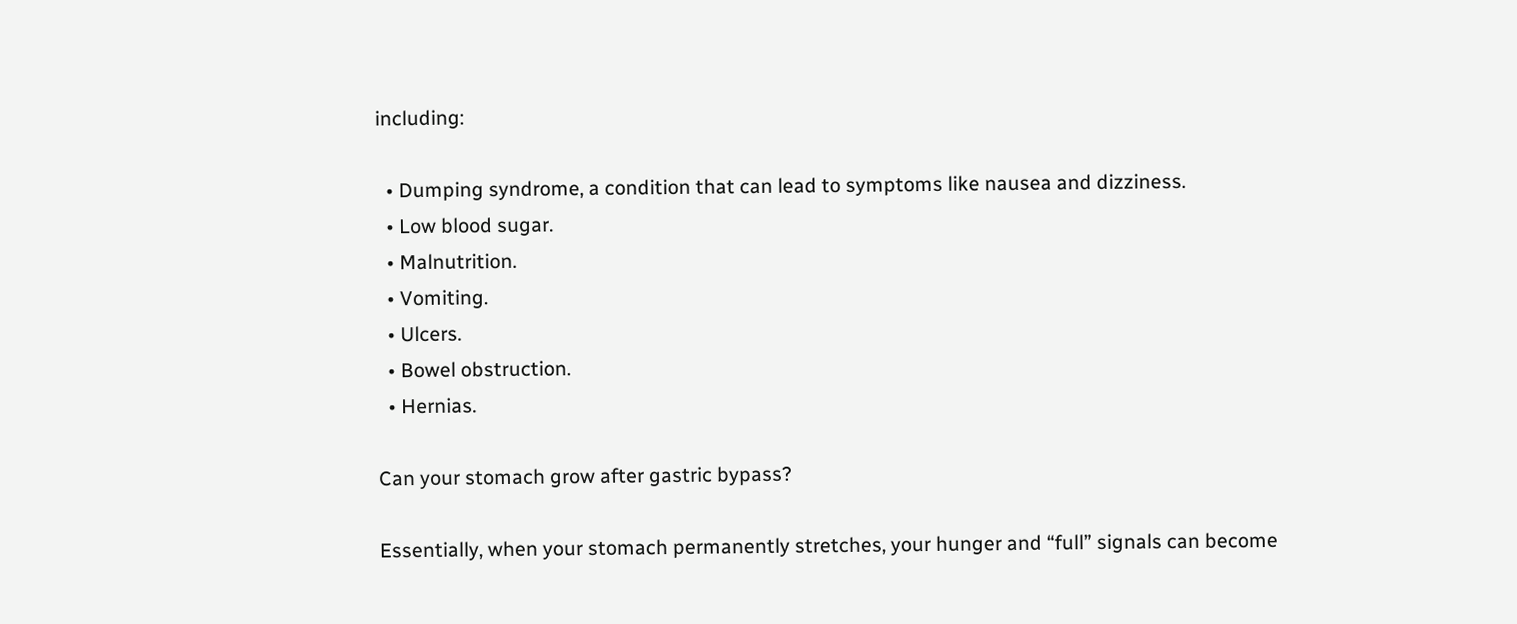including:

  • Dumping syndrome, a condition that can lead to symptoms like nausea and dizziness.
  • Low blood sugar.
  • Malnutrition.
  • Vomiting.
  • Ulcers.
  • Bowel obstruction.
  • Hernias.

Can your stomach grow after gastric bypass?

Essentially, when your stomach permanently stretches, your hunger and “full” signals can become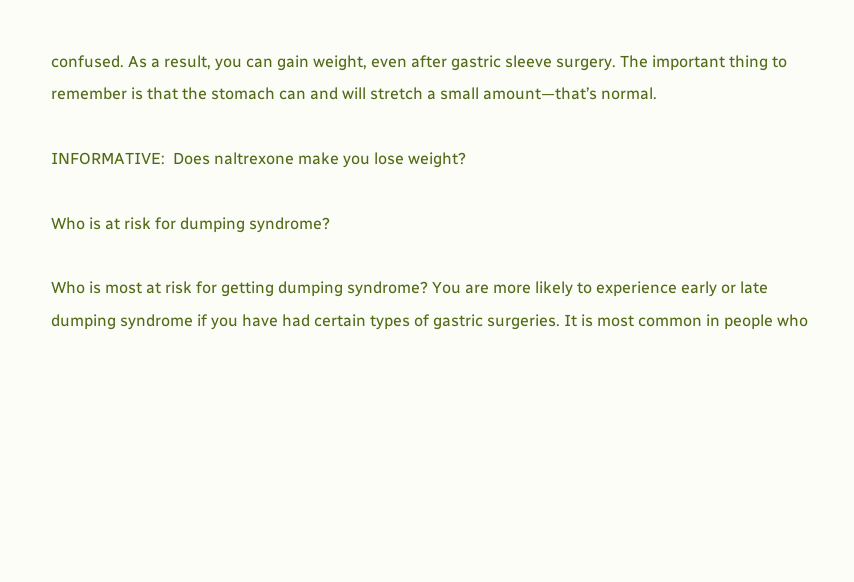confused. As a result, you can gain weight, even after gastric sleeve surgery. The important thing to remember is that the stomach can and will stretch a small amount—that’s normal.

INFORMATIVE:  Does naltrexone make you lose weight?

Who is at risk for dumping syndrome?

Who is most at risk for getting dumping syndrome? You are more likely to experience early or late dumping syndrome if you have had certain types of gastric surgeries. It is most common in people who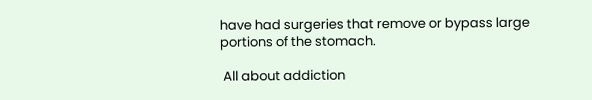have had surgeries that remove or bypass large portions of the stomach.

 All about addiction